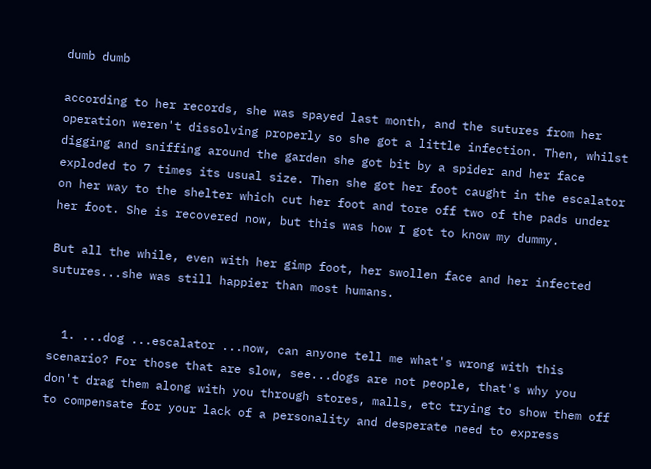dumb dumb

according to her records, she was spayed last month, and the sutures from her operation weren't dissolving properly so she got a little infection. Then, whilst digging and sniffing around the garden she got bit by a spider and her face exploded to 7 times its usual size. Then she got her foot caught in the escalator on her way to the shelter which cut her foot and tore off two of the pads under her foot. She is recovered now, but this was how I got to know my dummy.

But all the while, even with her gimp foot, her swollen face and her infected sutures...she was still happier than most humans.


  1. ...dog ...escalator ...now, can anyone tell me what's wrong with this scenario? For those that are slow, see...dogs are not people, that's why you don't drag them along with you through stores, malls, etc trying to show them off to compensate for your lack of a personality and desperate need to express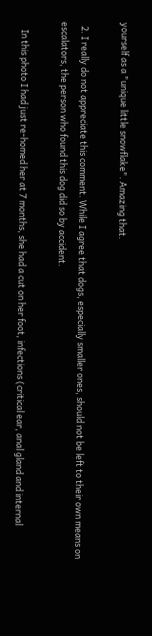yourself as a "unique little snowflake". Amazing that.

  2. I really do not appreciate this comment. While I agree that dogs, especially smaller ones, should not be left to their own means on escalators, the person who found this dog did so by accident.

    In this photo I had just re-homed her at 7 months, she had a cut on her foot, infections (critical ear, anal gland and internal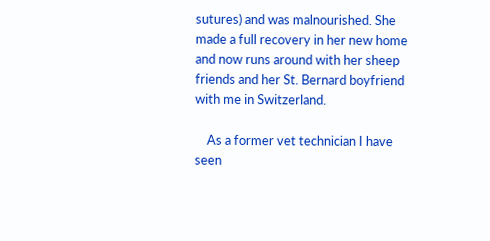sutures) and was malnourished. She made a full recovery in her new home and now runs around with her sheep friends and her St. Bernard boyfriend with me in Switzerland.

    As a former vet technician I have seen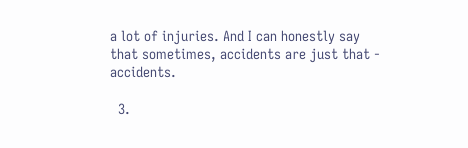a lot of injuries. And I can honestly say that sometimes, accidents are just that - accidents.

  3.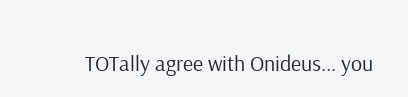TOTally agree with Onideus... you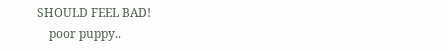SHOULD FEEL BAD!
    poor puppy..